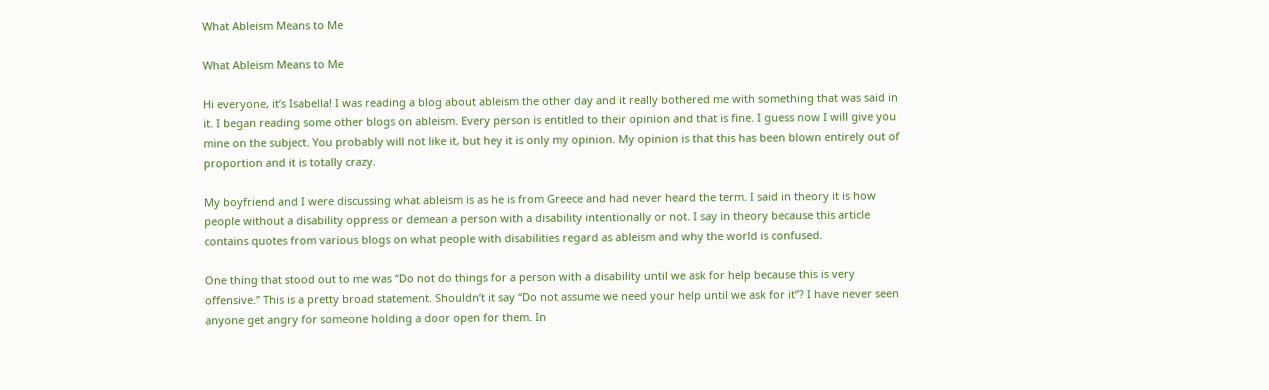What Ableism Means to Me

What Ableism Means to Me

Hi everyone, it’s Isabella! I was reading a blog about ableism the other day and it really bothered me with something that was said in it. I began reading some other blogs on ableism. Every person is entitled to their opinion and that is fine. I guess now I will give you mine on the subject. You probably will not like it, but hey it is only my opinion. My opinion is that this has been blown entirely out of proportion and it is totally crazy.

My boyfriend and I were discussing what ableism is as he is from Greece and had never heard the term. I said in theory it is how people without a disability oppress or demean a person with a disability intentionally or not. I say in theory because this article contains quotes from various blogs on what people with disabilities regard as ableism and why the world is confused.

One thing that stood out to me was “Do not do things for a person with a disability until we ask for help because this is very offensive.” This is a pretty broad statement. Shouldn’t it say “Do not assume we need your help until we ask for it”? I have never seen anyone get angry for someone holding a door open for them. In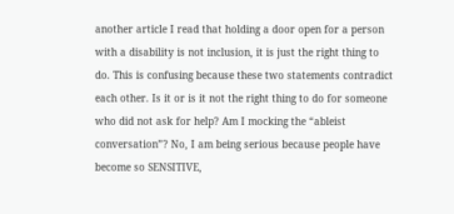another article I read that holding a door open for a person with a disability is not inclusion, it is just the right thing to do. This is confusing because these two statements contradict each other. Is it or is it not the right thing to do for someone who did not ask for help? Am I mocking the “ableist conversation”? No, I am being serious because people have become so SENSITIVE,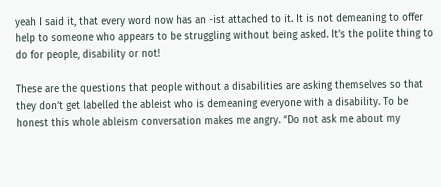yeah I said it, that every word now has an -ist attached to it. It is not demeaning to offer help to someone who appears to be struggling without being asked. It’s the polite thing to do for people, disability or not!

These are the questions that people without a disabilities are asking themselves so that they don’t get labelled the ableist who is demeaning everyone with a disability. To be honest this whole ableism conversation makes me angry. “Do not ask me about my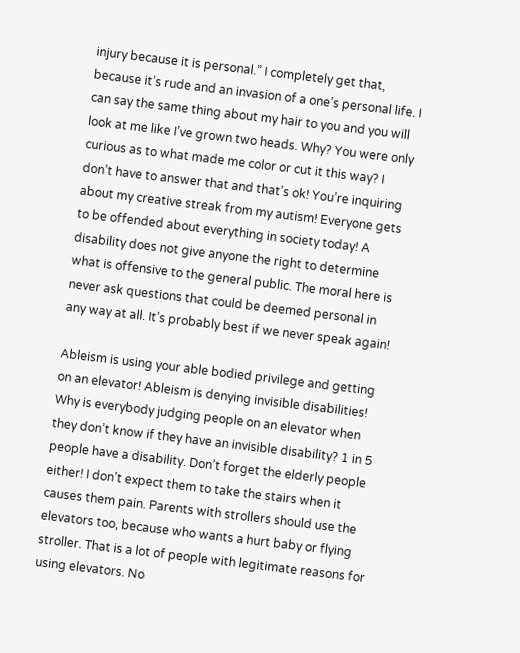injury because it is personal.” I completely get that, because it’s rude and an invasion of a one’s personal life. I can say the same thing about my hair to you and you will look at me like I’ve grown two heads. Why? You were only curious as to what made me color or cut it this way? I don’t have to answer that and that’s ok! You’re inquiring about my creative streak from my autism! Everyone gets to be offended about everything in society today! A disability does not give anyone the right to determine what is offensive to the general public. The moral here is never ask questions that could be deemed personal in any way at all. It’s probably best if we never speak again!

Ableism is using your able bodied privilege and getting on an elevator! Ableism is denying invisible disabilities! Why is everybody judging people on an elevator when they don’t know if they have an invisible disability? 1 in 5 people have a disability. Don’t forget the elderly people either! I don’t expect them to take the stairs when it causes them pain. Parents with strollers should use the elevators too, because who wants a hurt baby or flying stroller. That is a lot of people with legitimate reasons for using elevators. No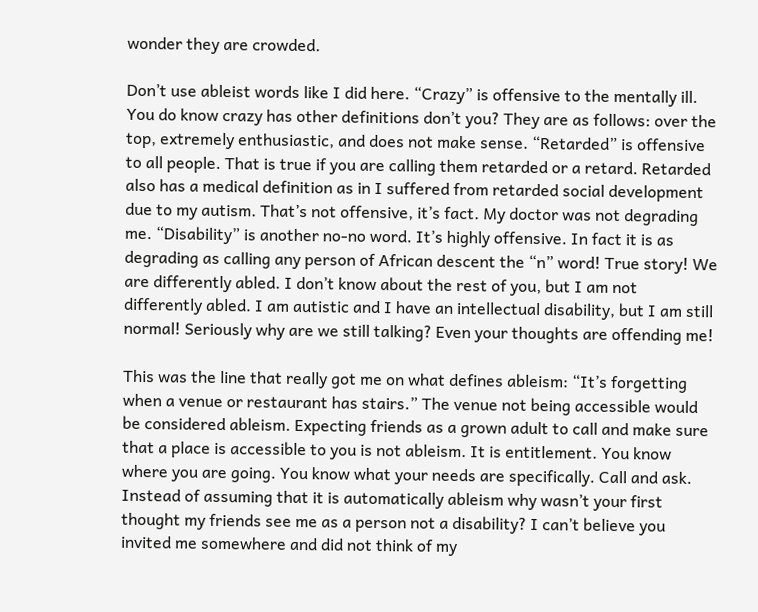wonder they are crowded.

Don’t use ableist words like I did here. “Crazy” is offensive to the mentally ill. You do know crazy has other definitions don’t you? They are as follows: over the top, extremely enthusiastic, and does not make sense. “Retarded” is offensive to all people. That is true if you are calling them retarded or a retard. Retarded also has a medical definition as in I suffered from retarded social development due to my autism. That’s not offensive, it’s fact. My doctor was not degrading me. “Disability” is another no-no word. It’s highly offensive. In fact it is as degrading as calling any person of African descent the “n” word! True story! We are differently abled. I don’t know about the rest of you, but I am not differently abled. I am autistic and I have an intellectual disability, but I am still normal! Seriously why are we still talking? Even your thoughts are offending me!

This was the line that really got me on what defines ableism: “It’s forgetting when a venue or restaurant has stairs.” The venue not being accessible would be considered ableism. Expecting friends as a grown adult to call and make sure that a place is accessible to you is not ableism. It is entitlement. You know where you are going. You know what your needs are specifically. Call and ask. Instead of assuming that it is automatically ableism why wasn’t your first thought my friends see me as a person not a disability? I can’t believe you invited me somewhere and did not think of my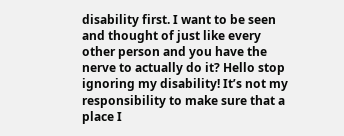disability first. I want to be seen and thought of just like every other person and you have the nerve to actually do it? Hello stop ignoring my disability! It’s not my responsibility to make sure that a place I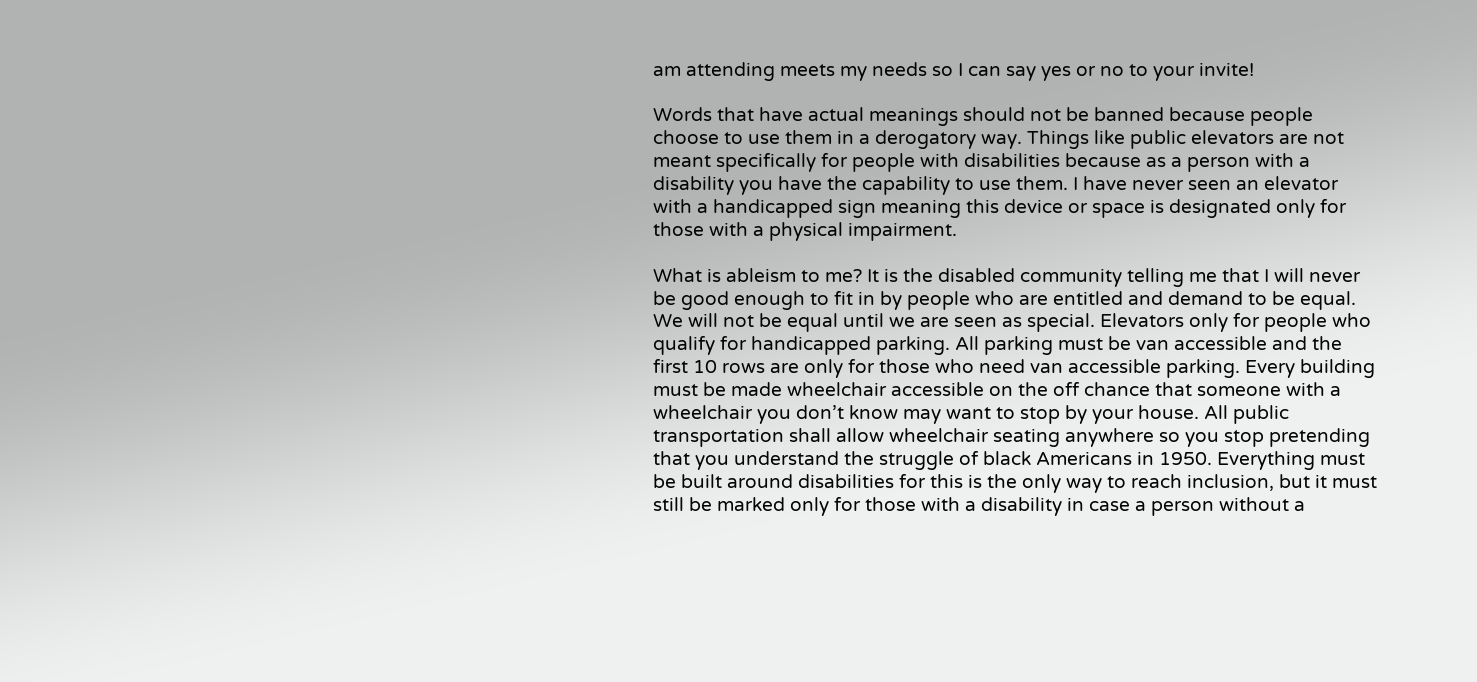am attending meets my needs so I can say yes or no to your invite!

Words that have actual meanings should not be banned because people choose to use them in a derogatory way. Things like public elevators are not meant specifically for people with disabilities because as a person with a disability you have the capability to use them. I have never seen an elevator with a handicapped sign meaning this device or space is designated only for those with a physical impairment.

What is ableism to me? It is the disabled community telling me that I will never be good enough to fit in by people who are entitled and demand to be equal. We will not be equal until we are seen as special. Elevators only for people who qualify for handicapped parking. All parking must be van accessible and the first 10 rows are only for those who need van accessible parking. Every building must be made wheelchair accessible on the off chance that someone with a wheelchair you don’t know may want to stop by your house. All public transportation shall allow wheelchair seating anywhere so you stop pretending that you understand the struggle of black Americans in 1950. Everything must be built around disabilities for this is the only way to reach inclusion, but it must still be marked only for those with a disability in case a person without a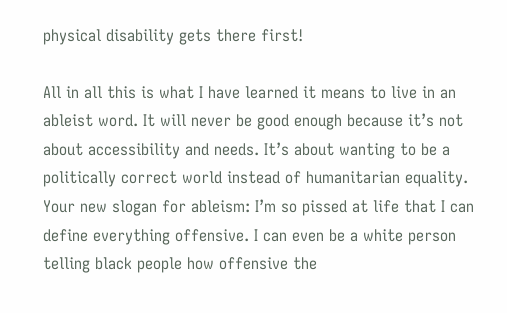physical disability gets there first!

All in all this is what I have learned it means to live in an ableist word. It will never be good enough because it’s not about accessibility and needs. It’s about wanting to be a politically correct world instead of humanitarian equality. Your new slogan for ableism: I’m so pissed at life that I can define everything offensive. I can even be a white person telling black people how offensive the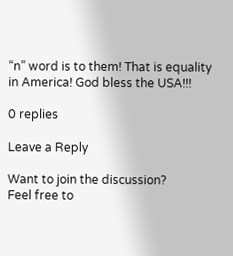“n” word is to them! That is equality in America! God bless the USA!!!

0 replies

Leave a Reply

Want to join the discussion?
Feel free to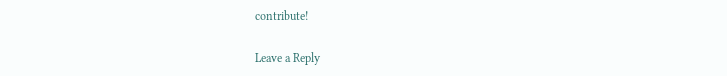contribute!

Leave a Reply